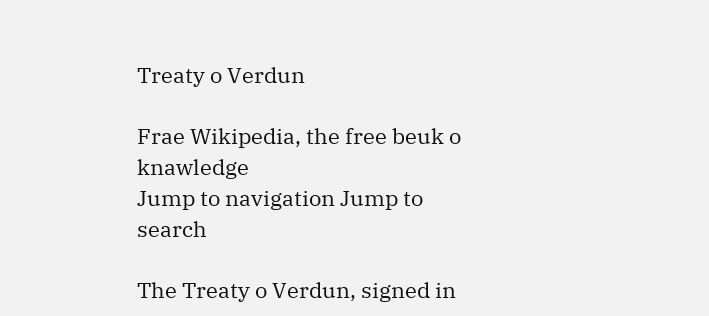Treaty o Verdun

Frae Wikipedia, the free beuk o knawledge
Jump to navigation Jump to search

The Treaty o Verdun, signed in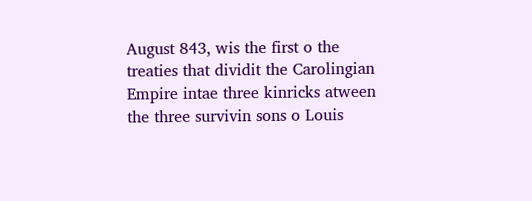August 843, wis the first o the treaties that dividit the Carolingian Empire intae three kinricks atween the three survivin sons o Louis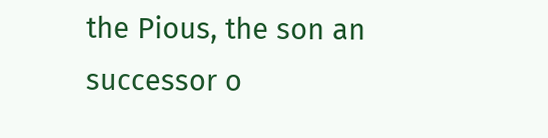the Pious, the son an successor o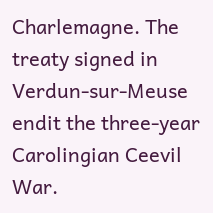Charlemagne. The treaty signed in Verdun-sur-Meuse endit the three-year Carolingian Ceevil War.